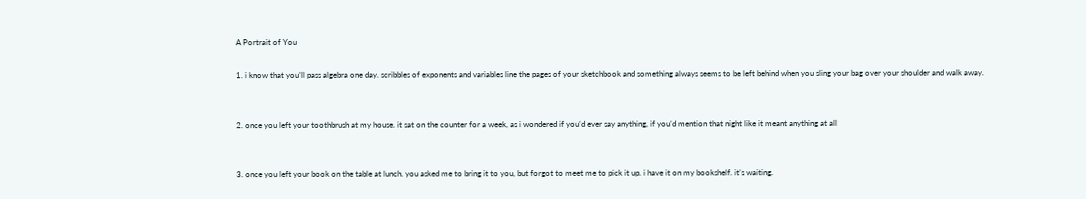A Portrait of You

1. i know that you’ll pass algebra one day. scribbles of exponents and variables line the pages of your sketchbook and something always seems to be left behind when you sling your bag over your shoulder and walk away.


2. once you left your toothbrush at my house. it sat on the counter for a week, as i wondered if you’d ever say anything, if you’d mention that night like it meant anything at all


3. once you left your book on the table at lunch. you asked me to bring it to you, but forgot to meet me to pick it up. i have it on my bookshelf. it’s waiting.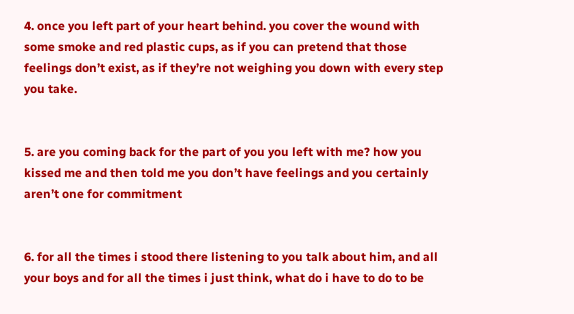4. once you left part of your heart behind. you cover the wound with some smoke and red plastic cups, as if you can pretend that those feelings don’t exist, as if they’re not weighing you down with every step you take.


5. are you coming back for the part of you you left with me? how you kissed me and then told me you don’t have feelings and you certainly aren’t one for commitment


6. for all the times i stood there listening to you talk about him, and all your boys and for all the times i just think, what do i have to do to be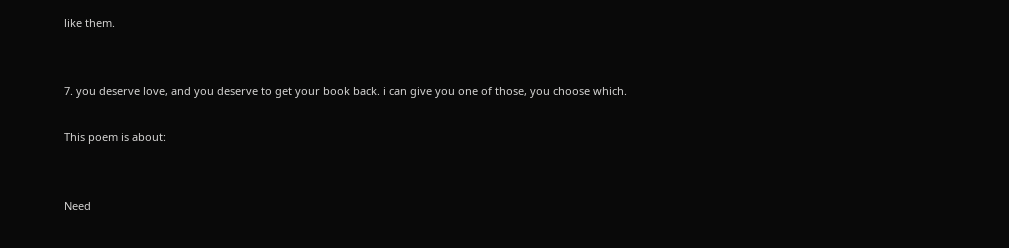like them.


7. you deserve love, and you deserve to get your book back. i can give you one of those, you choose which.

This poem is about:


Need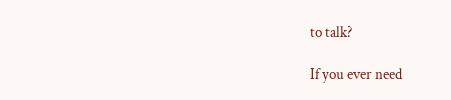to talk?

If you ever need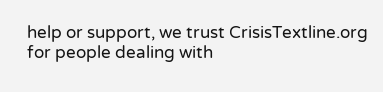help or support, we trust CrisisTextline.org for people dealing with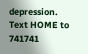depression. Text HOME to 741741